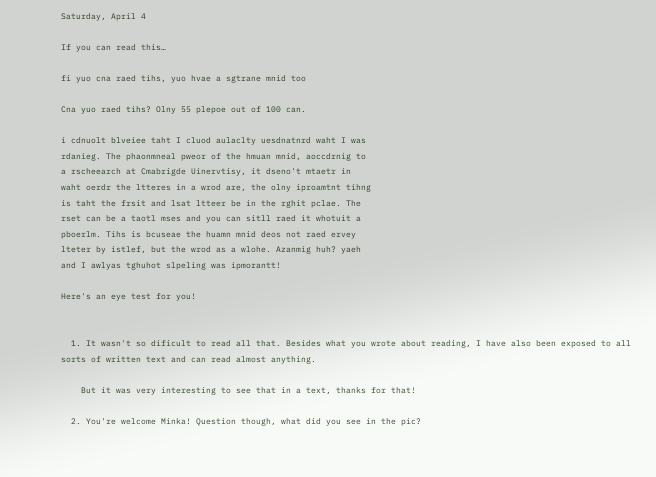Saturday, April 4

If you can read this…

fi yuo cna raed tihs, yuo hvae a sgtrane mnid too

Cna yuo raed tihs? Olny 55 plepoe out of 100 can.

i cdnuolt blveiee taht I cluod aulaclty uesdnatnrd waht I was
rdanieg. The phaonmneal pweor of the hmuan mnid, aoccdrnig to
a rscheearch at Cmabrigde Uinervtisy, it dseno't mtaetr in
waht oerdr the ltteres in a wrod are, the olny iproamtnt tihng
is taht the frsit and lsat ltteer be in the rghit pclae. The
rset can be a taotl mses and you can sitll raed it whotuit a
pboerlm. Tihs is bcuseae the huamn mnid deos not raed ervey
lteter by istlef, but the wrod as a wlohe. Azanmig huh? yaeh
and I awlyas tghuhot slpeling was ipmorantt!

Here's an eye test for you!


  1. It wasn't so dificult to read all that. Besides what you wrote about reading, I have also been exposed to all sorts of written text and can read almost anything.

    But it was very interesting to see that in a text, thanks for that!

  2. You're welcome Minka! Question though, what did you see in the pic?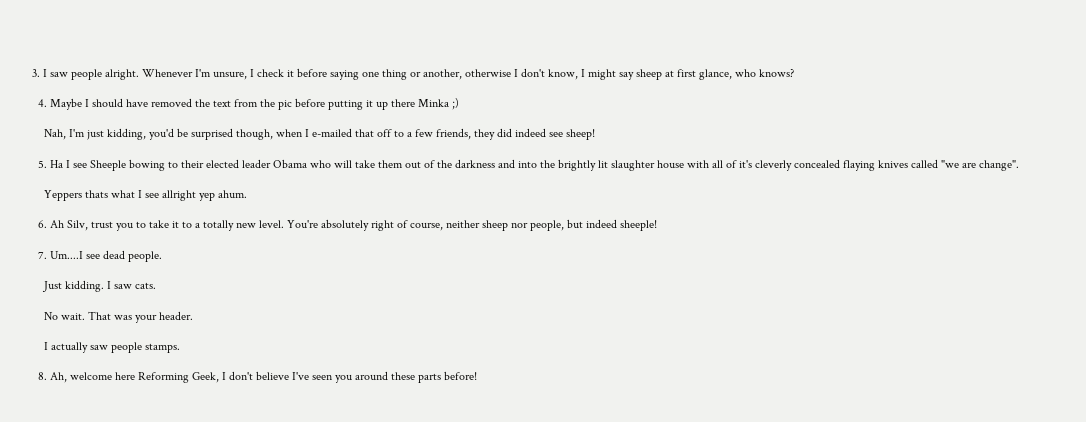3. I saw people alright. Whenever I'm unsure, I check it before saying one thing or another, otherwise I don't know, I might say sheep at first glance, who knows?

  4. Maybe I should have removed the text from the pic before putting it up there Minka ;)

    Nah, I'm just kidding, you'd be surprised though, when I e-mailed that off to a few friends, they did indeed see sheep!

  5. Ha I see Sheeple bowing to their elected leader Obama who will take them out of the darkness and into the brightly lit slaughter house with all of it's cleverly concealed flaying knives called "we are change".

    Yeppers thats what I see allright yep ahum.

  6. Ah Silv, trust you to take it to a totally new level. You're absolutely right of course, neither sheep nor people, but indeed sheeple!

  7. Um....I see dead people.

    Just kidding. I saw cats.

    No wait. That was your header.

    I actually saw people stamps.

  8. Ah, welcome here Reforming Geek, I don't believe I've seen you around these parts before!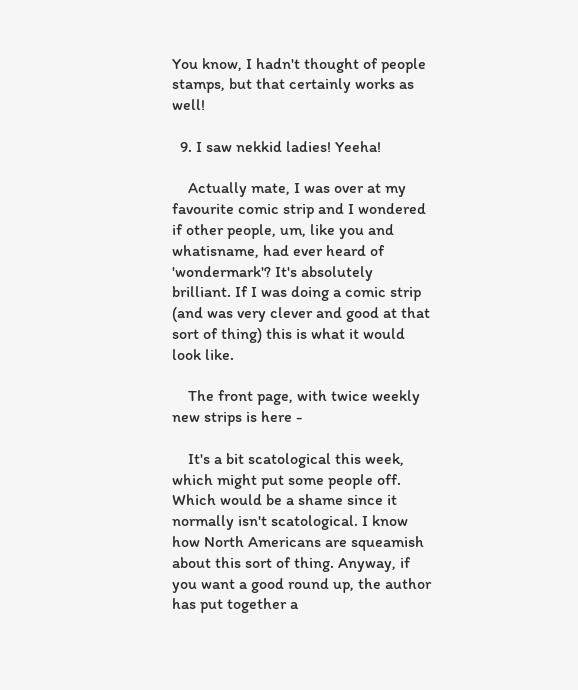You know, I hadn't thought of people stamps, but that certainly works as well!

  9. I saw nekkid ladies! Yeeha!

    Actually mate, I was over at my favourite comic strip and I wondered if other people, um, like you and whatisname, had ever heard of 'wondermark'? It's absolutely brilliant. If I was doing a comic strip (and was very clever and good at that sort of thing) this is what it would look like.

    The front page, with twice weekly new strips is here -

    It's a bit scatological this week, which might put some people off. Which would be a shame since it normally isn't scatological. I know how North Americans are squeamish about this sort of thing. Anyway, if you want a good round up, the author has put together a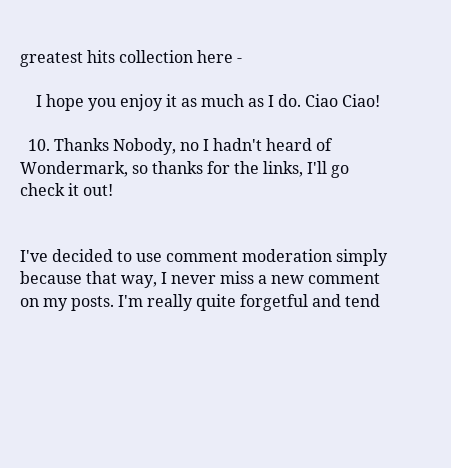greatest hits collection here -

    I hope you enjoy it as much as I do. Ciao Ciao!

  10. Thanks Nobody, no I hadn't heard of Wondermark, so thanks for the links, I'll go check it out!


I've decided to use comment moderation simply because that way, I never miss a new comment on my posts. I'm really quite forgetful and tend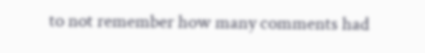to not remember how many comments had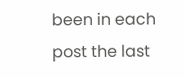been in each post the last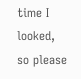time I looked, so please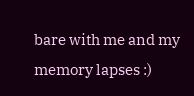bare with me and my memory lapses :)